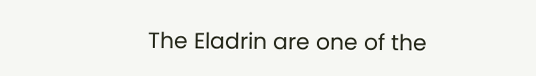The Eladrin are one of the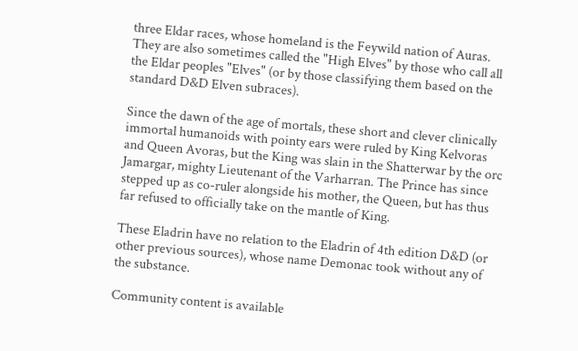three Eldar races, whose homeland is the Feywild nation of Auras. They are also sometimes called the "High Elves" by those who call all the Eldar peoples "Elves" (or by those classifying them based on the standard D&D Elven subraces).

Since the dawn of the age of mortals, these short and clever clinically immortal humanoids with pointy ears were ruled by King Kelvoras and Queen Avoras, but the King was slain in the Shatterwar by the orc Jamargar, mighty Lieutenant of the Varharran. The Prince has since stepped up as co-ruler alongside his mother, the Queen, but has thus far refused to officially take on the mantle of King.

These Eladrin have no relation to the Eladrin of 4th edition D&D (or other previous sources), whose name Demonac took without any of the substance.

Community content is available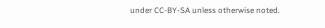under CC-BY-SA unless otherwise noted.